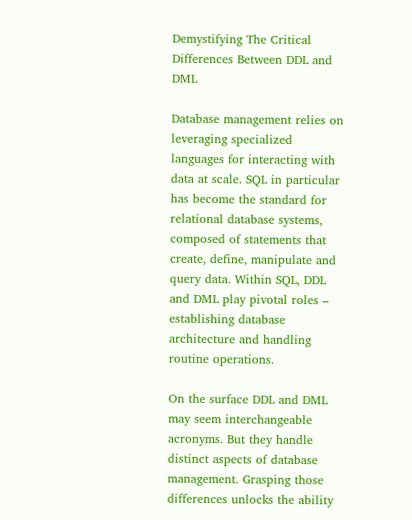Demystifying The Critical Differences Between DDL and DML

Database management relies on leveraging specialized languages for interacting with data at scale. SQL in particular has become the standard for relational database systems, composed of statements that create, define, manipulate and query data. Within SQL, DDL and DML play pivotal roles – establishing database architecture and handling routine operations.

On the surface DDL and DML may seem interchangeable acronyms. But they handle distinct aspects of database management. Grasping those differences unlocks the ability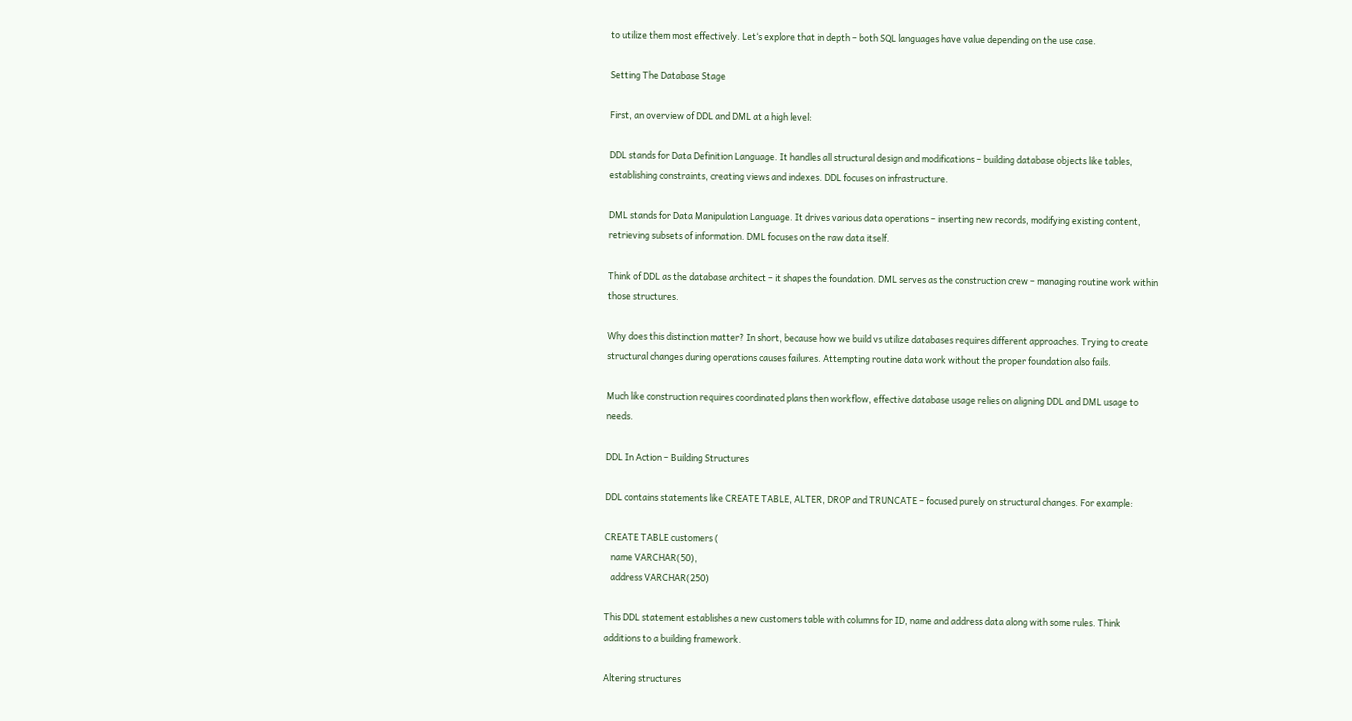to utilize them most effectively. Let‘s explore that in depth – both SQL languages have value depending on the use case.

Setting The Database Stage

First, an overview of DDL and DML at a high level:

DDL stands for Data Definition Language. It handles all structural design and modifications – building database objects like tables, establishing constraints, creating views and indexes. DDL focuses on infrastructure.

DML stands for Data Manipulation Language. It drives various data operations – inserting new records, modifying existing content, retrieving subsets of information. DML focuses on the raw data itself.

Think of DDL as the database architect – it shapes the foundation. DML serves as the construction crew – managing routine work within those structures.

Why does this distinction matter? In short, because how we build vs utilize databases requires different approaches. Trying to create structural changes during operations causes failures. Attempting routine data work without the proper foundation also fails.

Much like construction requires coordinated plans then workflow, effective database usage relies on aligning DDL and DML usage to needs.

DDL In Action – Building Structures

DDL contains statements like CREATE TABLE, ALTER, DROP and TRUNCATE – focused purely on structural changes. For example:

CREATE TABLE customers (
   name VARCHAR(50),
   address VARCHAR(250)

This DDL statement establishes a new customers table with columns for ID, name and address data along with some rules. Think additions to a building framework.

Altering structures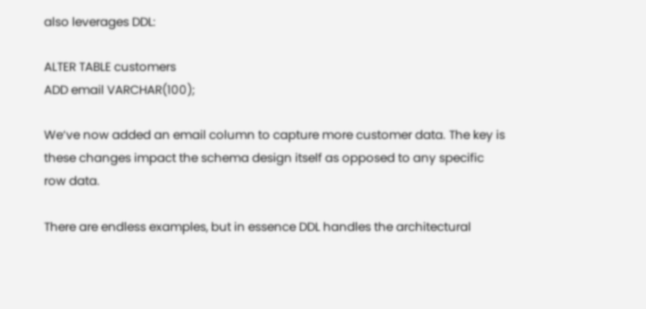also leverages DDL:

ALTER TABLE customers
ADD email VARCHAR(100);

We‘ve now added an email column to capture more customer data. The key is these changes impact the schema design itself as opposed to any specific row data.

There are endless examples, but in essence DDL handles the architectural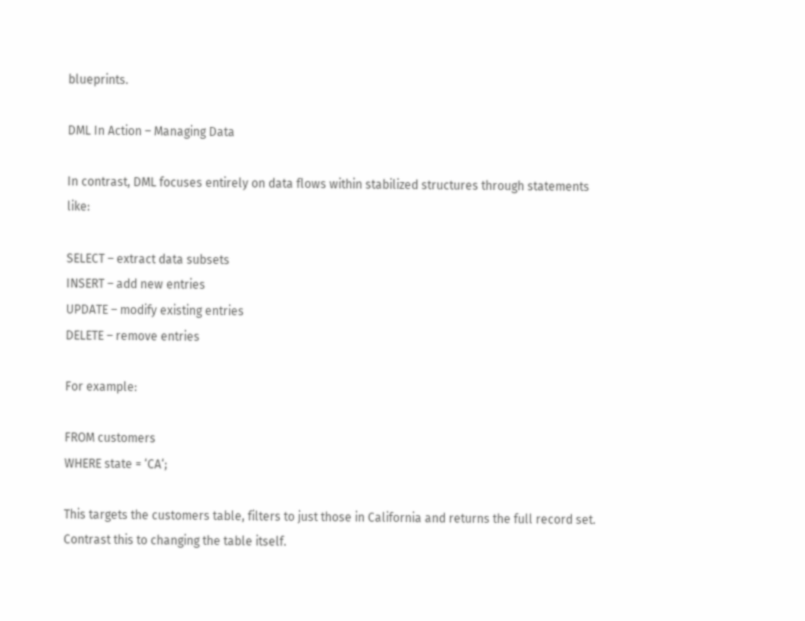blueprints.

DML In Action – Managing Data

In contrast, DML focuses entirely on data flows within stabilized structures through statements like:

SELECT – extract data subsets
INSERT – add new entries
UPDATE – modify existing entries
DELETE – remove entries

For example:

FROM customers
WHERE state = ‘CA‘;

This targets the customers table, filters to just those in California and returns the full record set. Contrast this to changing the table itself.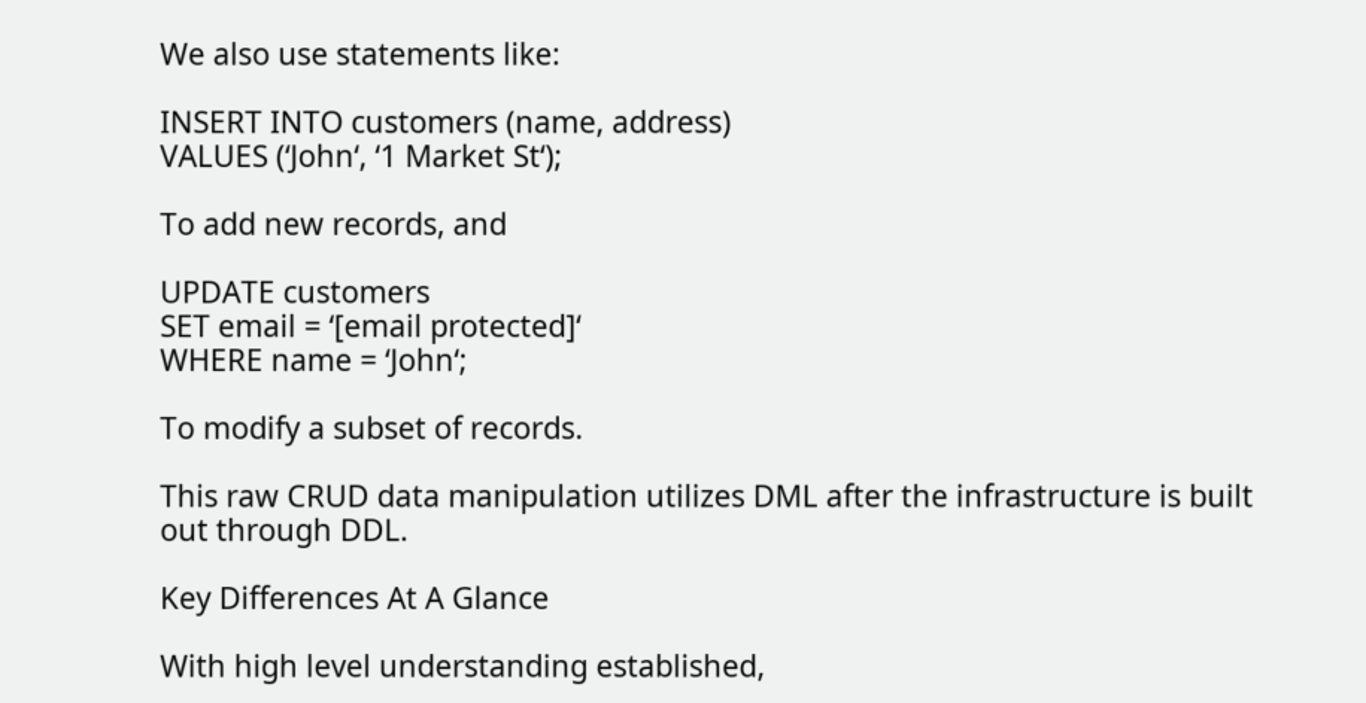We also use statements like:

INSERT INTO customers (name, address)
VALUES (‘John‘, ‘1 Market St‘);

To add new records, and

UPDATE customers
SET email = ‘[email protected]‘
WHERE name = ‘John‘;

To modify a subset of records.

This raw CRUD data manipulation utilizes DML after the infrastructure is built out through DDL.

Key Differences At A Glance

With high level understanding established,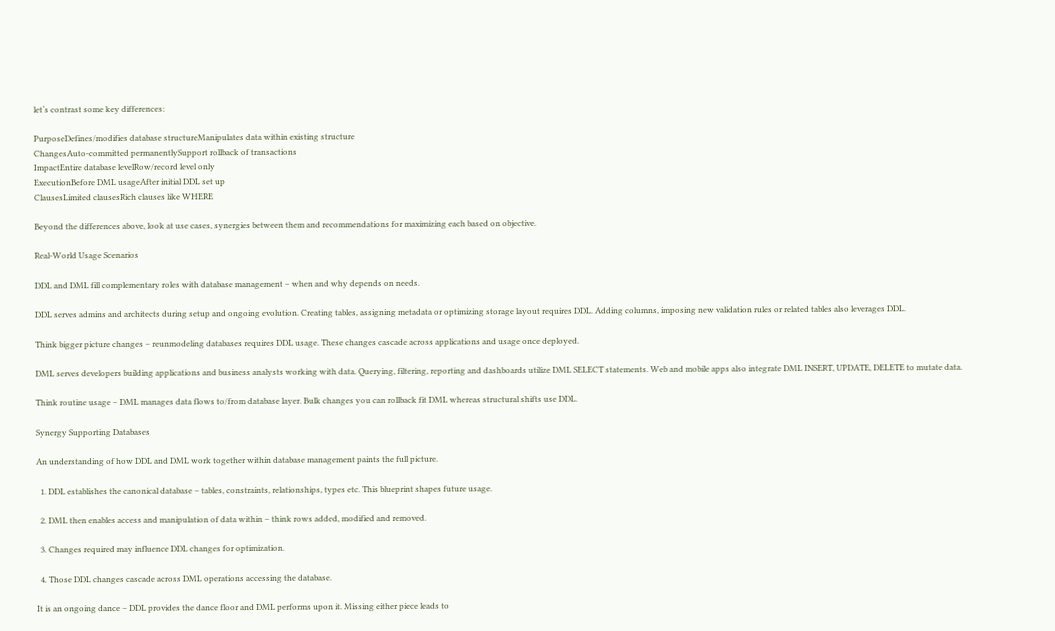let‘s contrast some key differences:

PurposeDefines/modifies database structureManipulates data within existing structure
ChangesAuto-committed permanentlySupport rollback of transactions
ImpactEntire database levelRow/record level only
ExecutionBefore DML usageAfter initial DDL set up
ClausesLimited clausesRich clauses like WHERE

Beyond the differences above, look at use cases, synergies between them and recommendations for maximizing each based on objective.

Real-World Usage Scenarios

DDL and DML fill complementary roles with database management – when and why depends on needs.

DDL serves admins and architects during setup and ongoing evolution. Creating tables, assigning metadata or optimizing storage layout requires DDL. Adding columns, imposing new validation rules or related tables also leverages DDL.

Think bigger picture changes – reunmodeling databases requires DDL usage. These changes cascade across applications and usage once deployed.

DML serves developers building applications and business analysts working with data. Querying, filtering, reporting and dashboards utilize DML SELECT statements. Web and mobile apps also integrate DML INSERT, UPDATE, DELETE to mutate data.

Think routine usage – DML manages data flows to/from database layer. Bulk changes you can rollback fit DML whereas structural shifts use DDL.

Synergy Supporting Databases

An understanding of how DDL and DML work together within database management paints the full picture.

  1. DDL establishes the canonical database – tables, constraints, relationships, types etc. This blueprint shapes future usage.

  2. DML then enables access and manipulation of data within – think rows added, modified and removed.

  3. Changes required may influence DDL changes for optimization.

  4. Those DDL changes cascade across DML operations accessing the database.

It is an ongoing dance – DDL provides the dance floor and DML performs upon it. Missing either piece leads to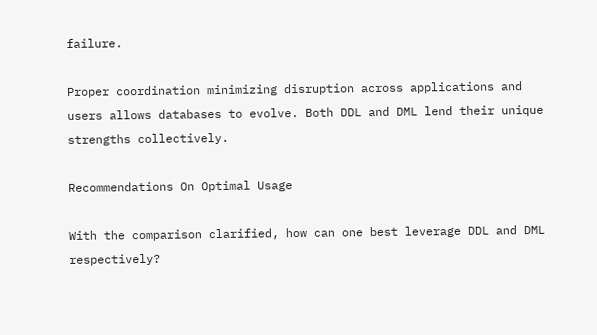failure.

Proper coordination minimizing disruption across applications and users allows databases to evolve. Both DDL and DML lend their unique strengths collectively.

Recommendations On Optimal Usage

With the comparison clarified, how can one best leverage DDL and DML respectively?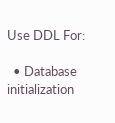Use DDL For:

  • Database initialization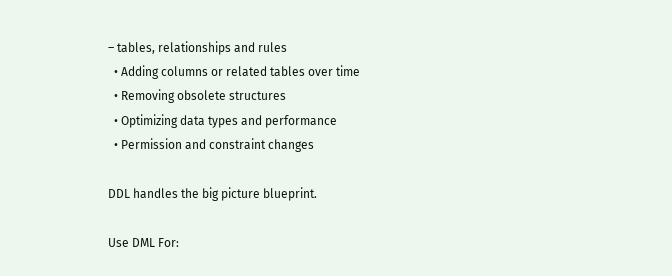– tables, relationships and rules
  • Adding columns or related tables over time
  • Removing obsolete structures
  • Optimizing data types and performance
  • Permission and constraint changes

DDL handles the big picture blueprint.

Use DML For: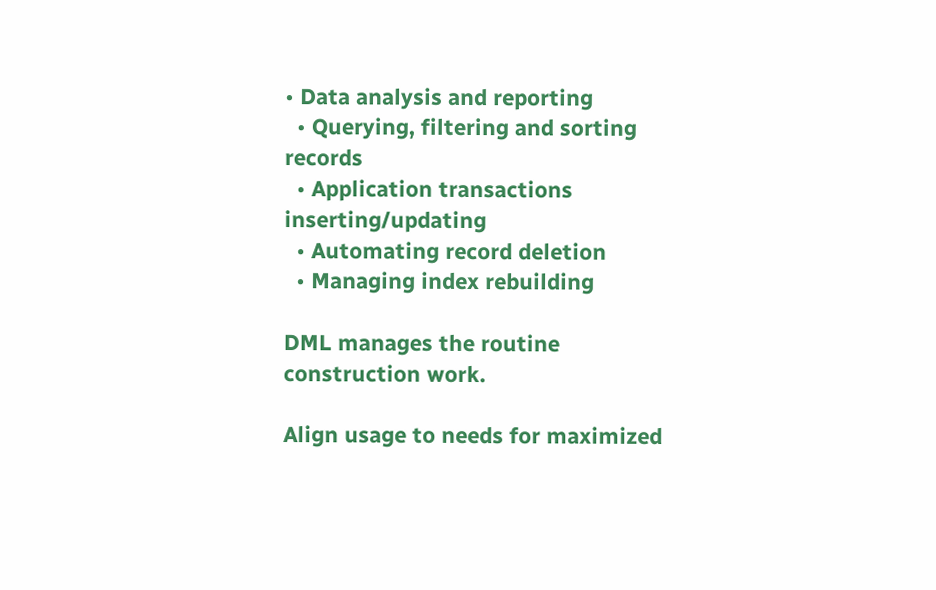• Data analysis and reporting
  • Querying, filtering and sorting records
  • Application transactions inserting/updating
  • Automating record deletion
  • Managing index rebuilding

DML manages the routine construction work.

Align usage to needs for maximized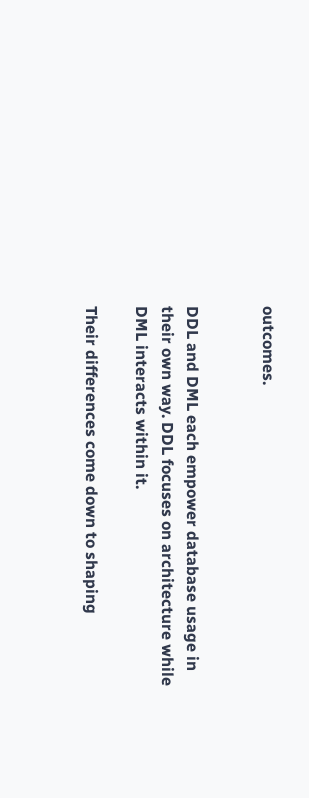outcomes.


DDL and DML each empower database usage in their own way. DDL focuses on architecture while DML interacts within it.

Their differences come down to shaping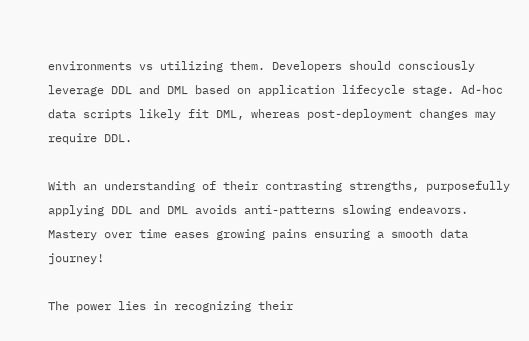environments vs utilizing them. Developers should consciously leverage DDL and DML based on application lifecycle stage. Ad-hoc data scripts likely fit DML, whereas post-deployment changes may require DDL.

With an understanding of their contrasting strengths, purposefully applying DDL and DML avoids anti-patterns slowing endeavors. Mastery over time eases growing pains ensuring a smooth data journey!

The power lies in recognizing their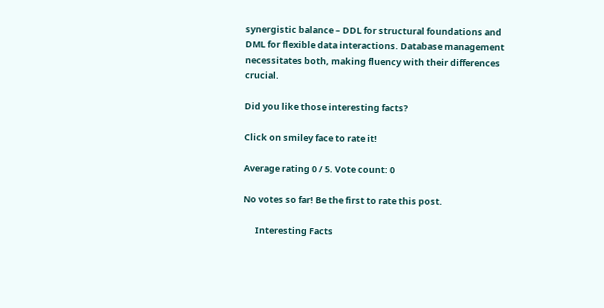synergistic balance – DDL for structural foundations and DML for flexible data interactions. Database management necessitates both, making fluency with their differences crucial.

Did you like those interesting facts?

Click on smiley face to rate it!

Average rating 0 / 5. Vote count: 0

No votes so far! Be the first to rate this post.

      Interesting Facts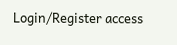Login/Register access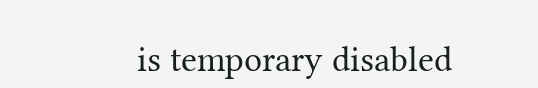is temporary disabled